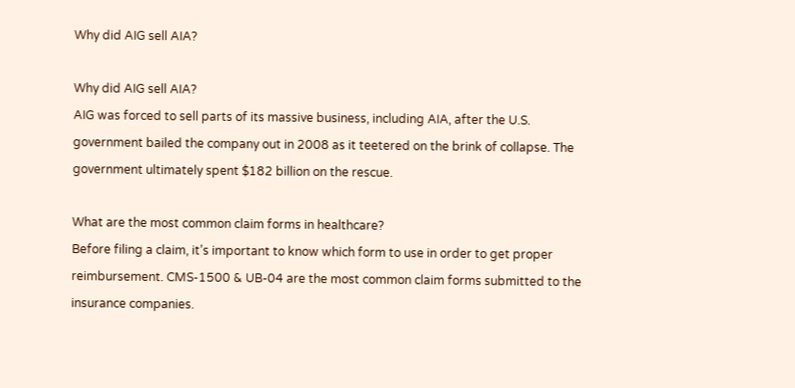Why did AIG sell AIA?

Why did AIG sell AIA?
AIG was forced to sell parts of its massive business, including AIA, after the U.S. government bailed the company out in 2008 as it teetered on the brink of collapse. The government ultimately spent $182 billion on the rescue.

What are the most common claim forms in healthcare?
Before filing a claim, it’s important to know which form to use in order to get proper reimbursement. CMS-1500 & UB-04 are the most common claim forms submitted to the insurance companies.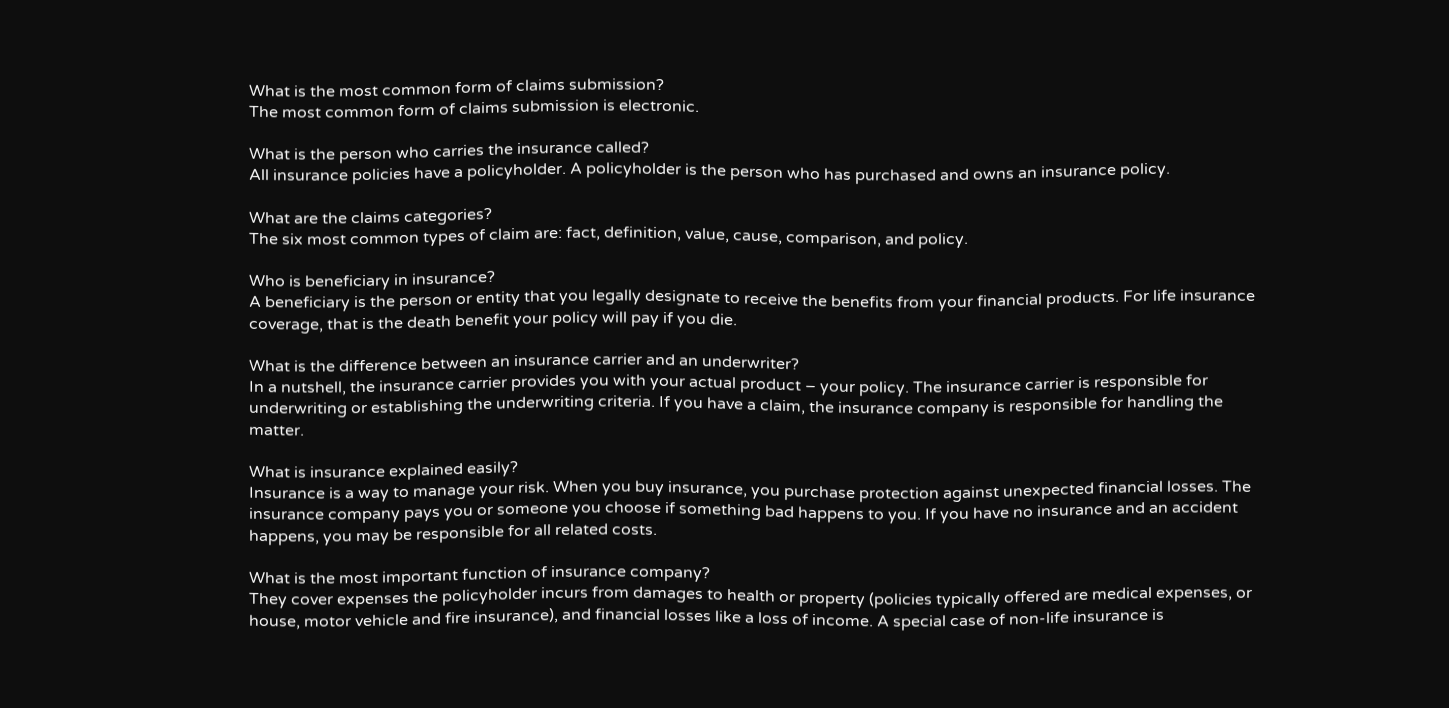What is the most common form of claims submission?
The most common form of claims submission is electronic.

What is the person who carries the insurance called?
All insurance policies have a policyholder. A policyholder is the person who has purchased and owns an insurance policy.

What are the claims categories?
The six most common types of claim are: fact, definition, value, cause, comparison, and policy.

Who is beneficiary in insurance?
A beneficiary is the person or entity that you legally designate to receive the benefits from your financial products. For life insurance coverage, that is the death benefit your policy will pay if you die.

What is the difference between an insurance carrier and an underwriter?
In a nutshell, the insurance carrier provides you with your actual product – your policy. The insurance carrier is responsible for underwriting or establishing the underwriting criteria. If you have a claim, the insurance company is responsible for handling the matter.

What is insurance explained easily?
Insurance is a way to manage your risk. When you buy insurance, you purchase protection against unexpected financial losses. The insurance company pays you or someone you choose if something bad happens to you. If you have no insurance and an accident happens, you may be responsible for all related costs.

What is the most important function of insurance company?
They cover expenses the policyholder incurs from damages to health or property (policies typically offered are medical expenses, or house, motor vehicle and fire insurance), and financial losses like a loss of income. A special case of non-life insurance is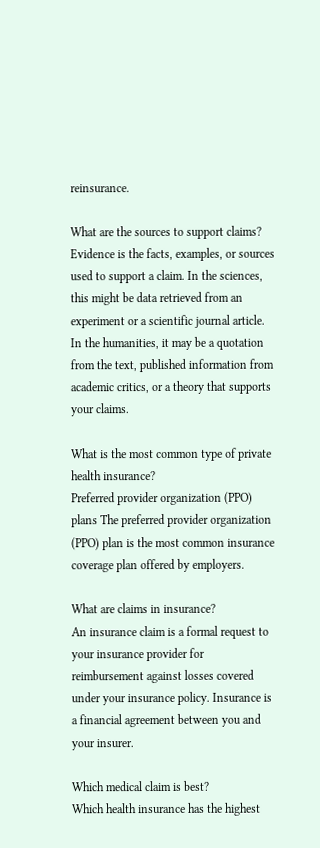reinsurance.

What are the sources to support claims?
Evidence is the facts, examples, or sources used to support a claim. In the sciences, this might be data retrieved from an experiment or a scientific journal article. In the humanities, it may be a quotation from the text, published information from academic critics, or a theory that supports your claims.

What is the most common type of private health insurance?
Preferred provider organization (PPO) plans The preferred provider organization (PPO) plan is the most common insurance coverage plan offered by employers.

What are claims in insurance?
An insurance claim is a formal request to your insurance provider for reimbursement against losses covered under your insurance policy. Insurance is a financial agreement between you and your insurer.

Which medical claim is best?
Which health insurance has the highest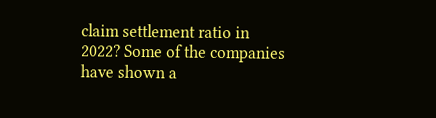claim settlement ratio in 2022? Some of the companies have shown a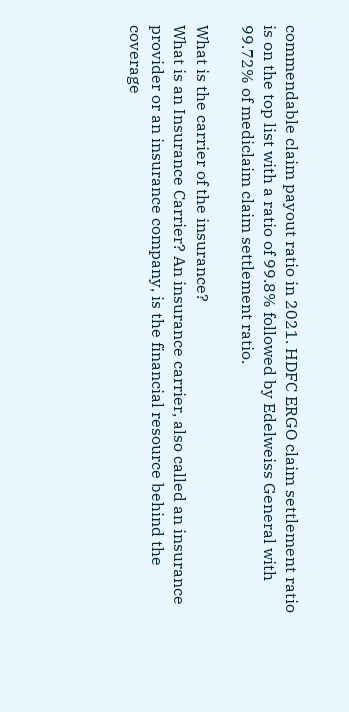commendable claim payout ratio in 2021. HDFC ERGO claim settlement ratio is on the top list with a ratio of 99.8% followed by Edelweiss General with 99.72% of mediclaim claim settlement ratio.

What is the carrier of the insurance?
What is an Insurance Carrier? An insurance carrier, also called an insurance provider or an insurance company, is the financial resource behind the coverage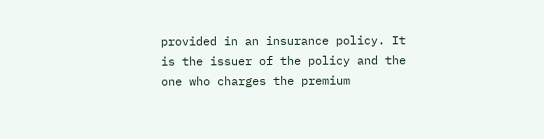provided in an insurance policy. It is the issuer of the policy and the one who charges the premium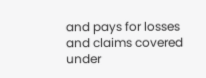and pays for losses and claims covered under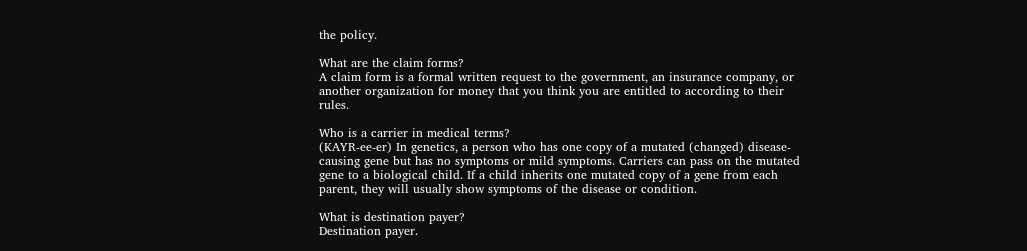the policy.

What are the claim forms?
A claim form is a formal written request to the government, an insurance company, or another organization for money that you think you are entitled to according to their rules.

Who is a carrier in medical terms?
(KAYR-ee-er) In genetics, a person who has one copy of a mutated (changed) disease-causing gene but has no symptoms or mild symptoms. Carriers can pass on the mutated gene to a biological child. If a child inherits one mutated copy of a gene from each parent, they will usually show symptoms of the disease or condition.

What is destination payer?
Destination payer.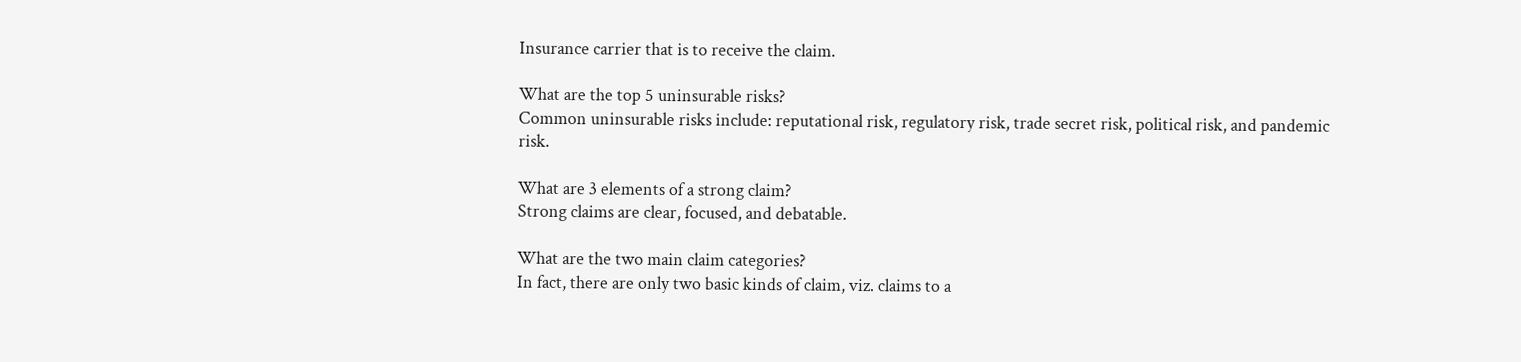Insurance carrier that is to receive the claim.

What are the top 5 uninsurable risks?
Common uninsurable risks include: reputational risk, regulatory risk, trade secret risk, political risk, and pandemic risk.

What are 3 elements of a strong claim?
Strong claims are clear, focused, and debatable.

What are the two main claim categories?
In fact, there are only two basic kinds of claim, viz. claims to a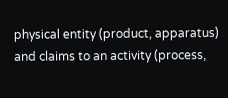physical entity (product, apparatus) and claims to an activity (process,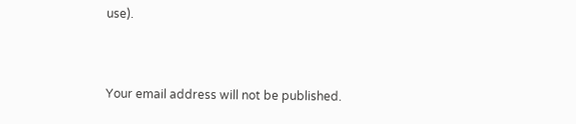use).


Your email address will not be published.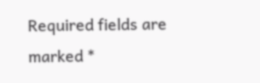Required fields are marked *